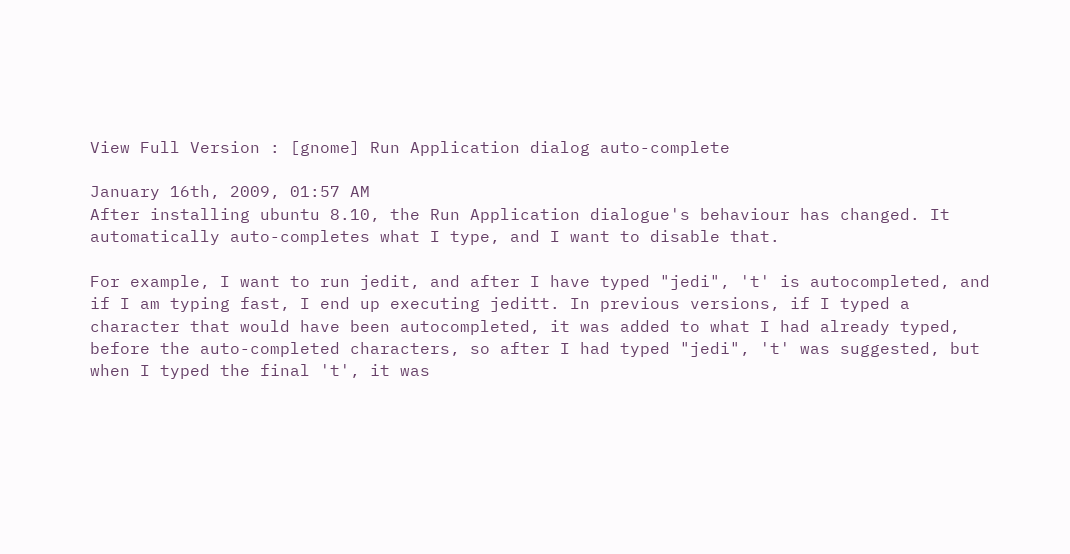View Full Version : [gnome] Run Application dialog auto-complete

January 16th, 2009, 01:57 AM
After installing ubuntu 8.10, the Run Application dialogue's behaviour has changed. It automatically auto-completes what I type, and I want to disable that.

For example, I want to run jedit, and after I have typed "jedi", 't' is autocompleted, and if I am typing fast, I end up executing jeditt. In previous versions, if I typed a character that would have been autocompleted, it was added to what I had already typed, before the auto-completed characters, so after I had typed "jedi", 't' was suggested, but when I typed the final 't', it was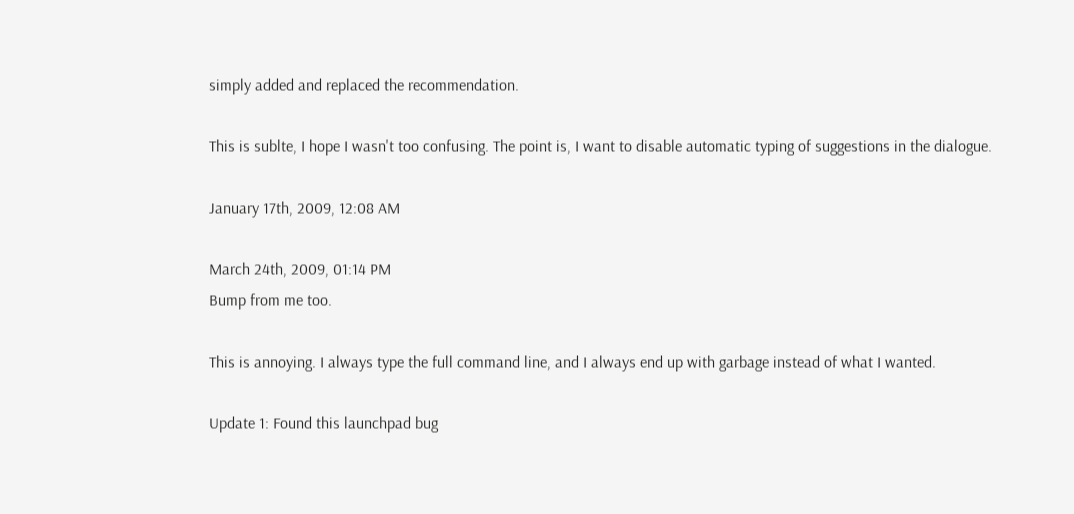simply added and replaced the recommendation.

This is sublte, I hope I wasn't too confusing. The point is, I want to disable automatic typing of suggestions in the dialogue.

January 17th, 2009, 12:08 AM

March 24th, 2009, 01:14 PM
Bump from me too.

This is annoying. I always type the full command line, and I always end up with garbage instead of what I wanted.

Update 1: Found this launchpad bug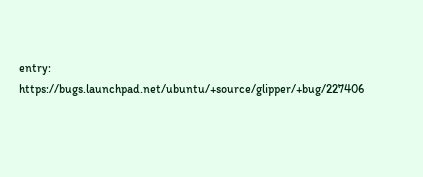entry: https://bugs.launchpad.net/ubuntu/+source/glipper/+bug/227406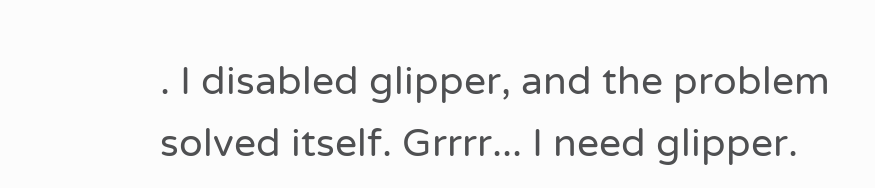. I disabled glipper, and the problem solved itself. Grrrr... I need glipper.